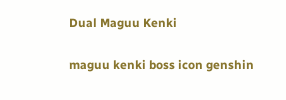Dual Maguu Kenki

maguu kenki boss icon genshin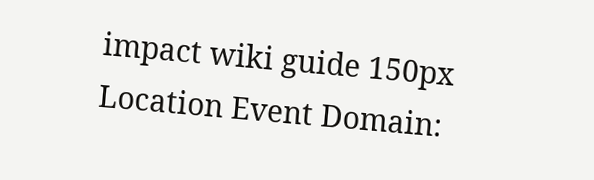impact wiki guide 150px
Location Event Domain: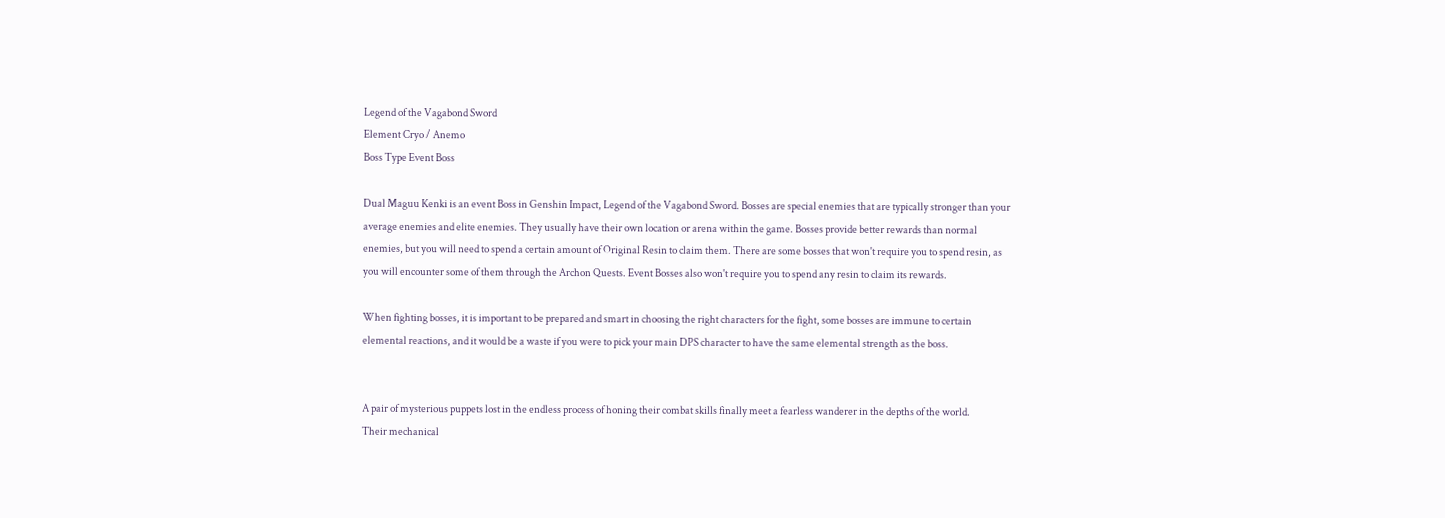Legend of the Vagabond Sword
Element Cryo / Anemo
Boss Type Event Boss

Dual Maguu Kenki is an event Boss in Genshin Impact, Legend of the Vagabond Sword. Bosses are special enemies that are typically stronger than your average enemies and elite enemies. They usually have their own location or arena within the game. Bosses provide better rewards than normal enemies, but you will need to spend a certain amount of Original Resin to claim them. There are some bosses that won't require you to spend resin, as you will encounter some of them through the Archon Quests. Event Bosses also won't require you to spend any resin to claim its rewards.

When fighting bosses, it is important to be prepared and smart in choosing the right characters for the fight, some bosses are immune to certain elemental reactions, and it would be a waste if you were to pick your main DPS character to have the same elemental strength as the boss.


A pair of mysterious puppets lost in the endless process of honing their combat skills finally meet a fearless wanderer in the depths of the world.
Their mechanical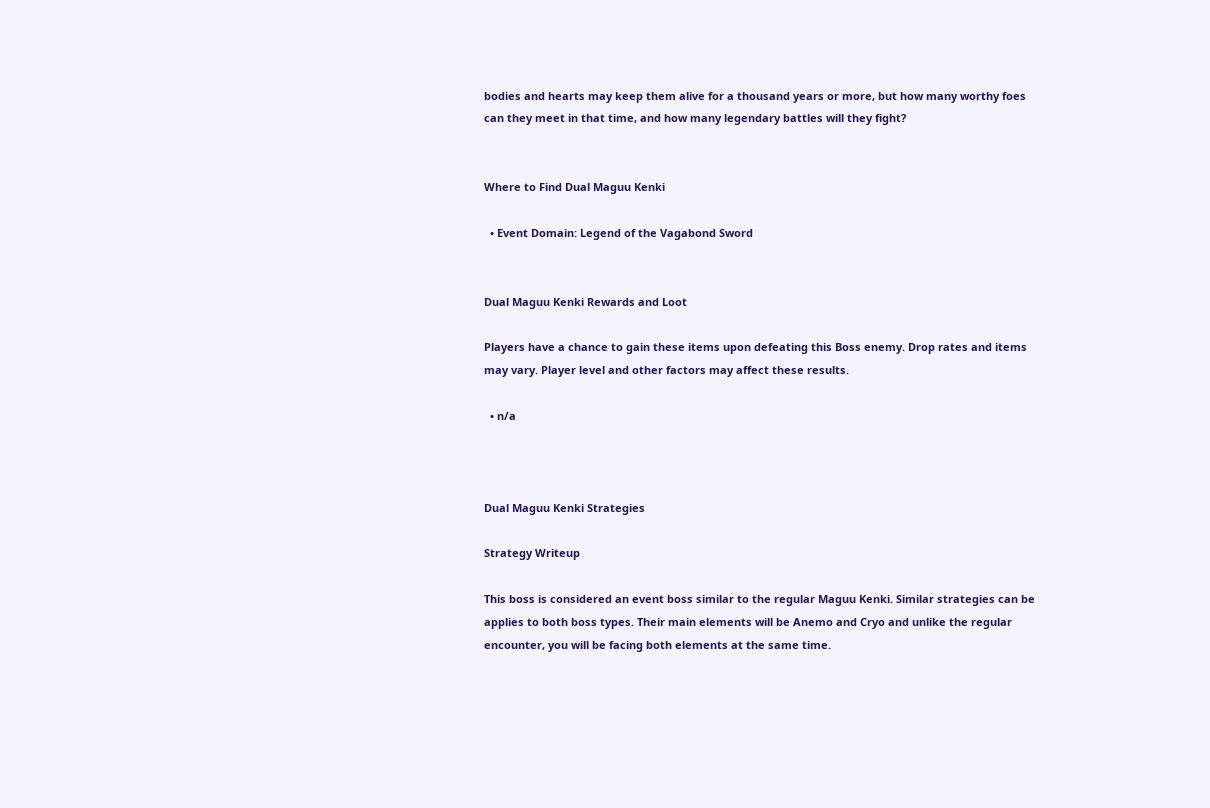bodies and hearts may keep them alive for a thousand years or more, but how many worthy foes can they meet in that time, and how many legendary battles will they fight?


Where to Find Dual Maguu Kenki

  • Event Domain: Legend of the Vagabond Sword


Dual Maguu Kenki Rewards and Loot

Players have a chance to gain these items upon defeating this Boss enemy. Drop rates and items may vary. Player level and other factors may affect these results.

  • n/a



Dual Maguu Kenki Strategies

Strategy Writeup

This boss is considered an event boss similar to the regular Maguu Kenki. Similar strategies can be applies to both boss types. Their main elements will be Anemo and Cryo and unlike the regular encounter, you will be facing both elements at the same time.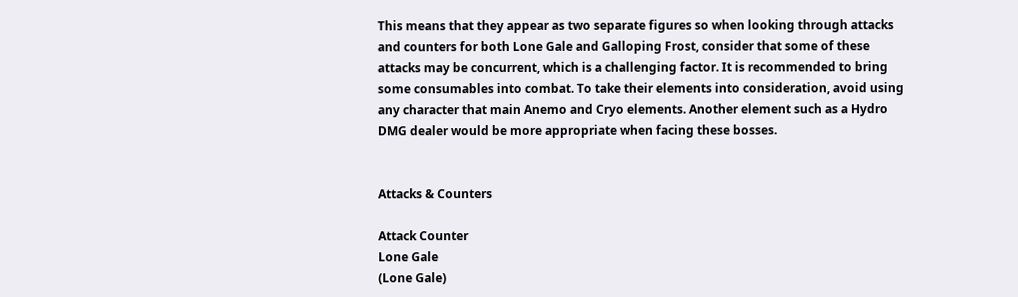This means that they appear as two separate figures so when looking through attacks and counters for both Lone Gale and Galloping Frost, consider that some of these attacks may be concurrent, which is a challenging factor. It is recommended to bring some consumables into combat. To take their elements into consideration, avoid using any character that main Anemo and Cryo elements. Another element such as a Hydro DMG dealer would be more appropriate when facing these bosses.


Attacks & Counters

Attack Counter
Lone Gale
(Lone Gale)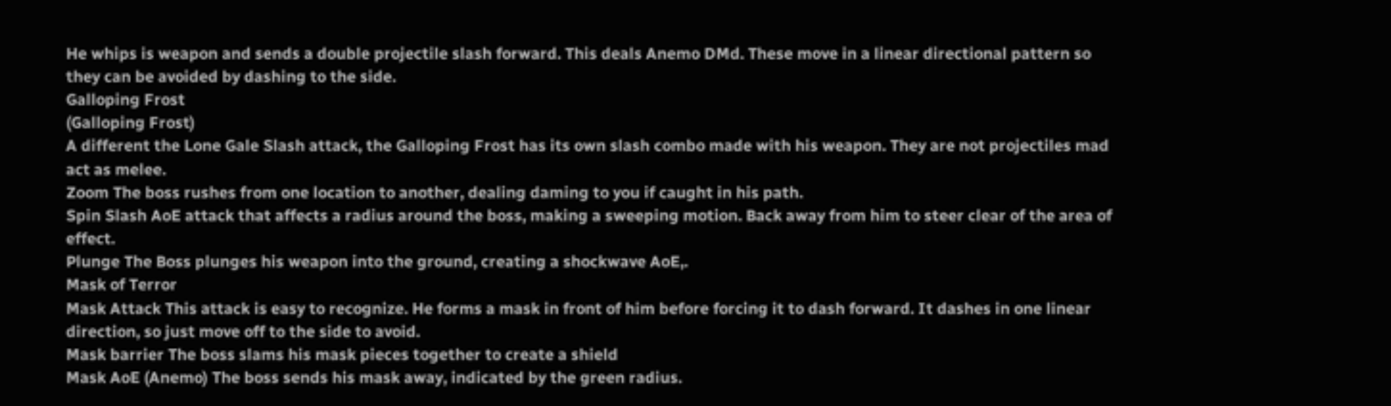He whips is weapon and sends a double projectile slash forward. This deals Anemo DMd. These move in a linear directional pattern so they can be avoided by dashing to the side.
Galloping Frost
(Galloping Frost)
A different the Lone Gale Slash attack, the Galloping Frost has its own slash combo made with his weapon. They are not projectiles mad act as melee.
Zoom The boss rushes from one location to another, dealing daming to you if caught in his path.
Spin Slash AoE attack that affects a radius around the boss, making a sweeping motion. Back away from him to steer clear of the area of effect.
Plunge The Boss plunges his weapon into the ground, creating a shockwave AoE,.
Mask of Terror
Mask Attack This attack is easy to recognize. He forms a mask in front of him before forcing it to dash forward. It dashes in one linear direction, so just move off to the side to avoid.
Mask barrier The boss slams his mask pieces together to create a shield
Mask AoE (Anemo) The boss sends his mask away, indicated by the green radius.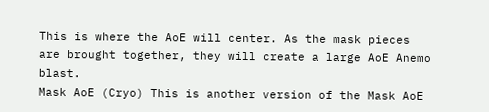This is where the AoE will center. As the mask pieces are brought together, they will create a large AoE Anemo blast.
Mask AoE (Cryo) This is another version of the Mask AoE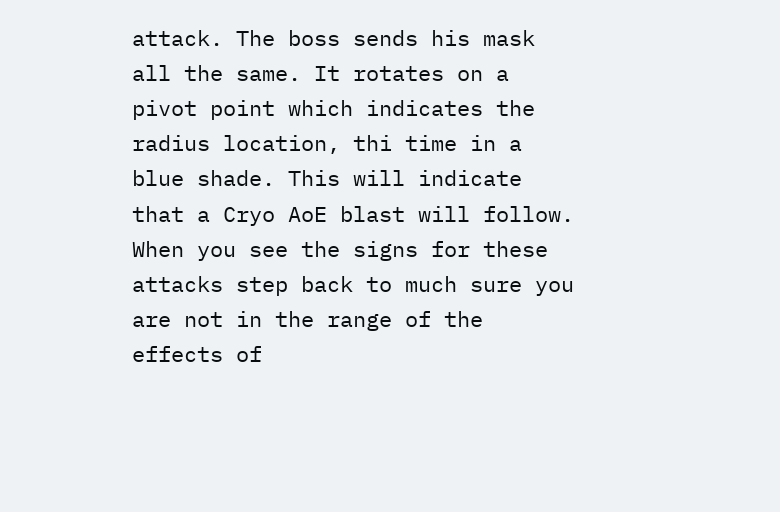attack. The boss sends his mask all the same. It rotates on a pivot point which indicates the radius location, thi time in a blue shade. This will indicate that a Cryo AoE blast will follow. When you see the signs for these attacks step back to much sure you are not in the range of the effects of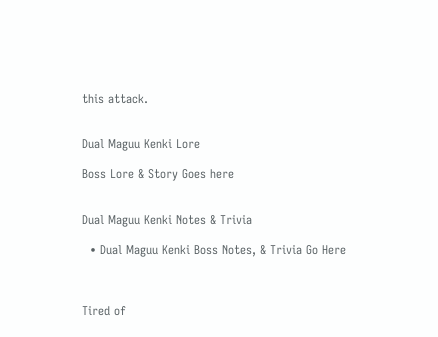this attack.


Dual Maguu Kenki Lore

Boss Lore & Story Goes here


Dual Maguu Kenki Notes & Trivia

  • Dual Maguu Kenki Boss Notes, & Trivia Go Here



Tired of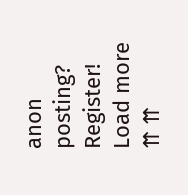anon posting? Register!
Load more
⇈ ⇈